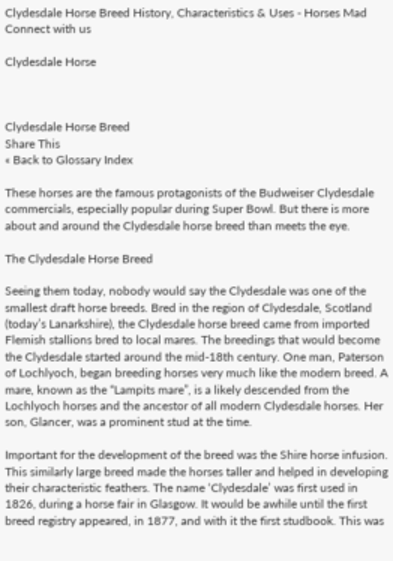Clydesdale Horse Breed History, Characteristics & Uses - Horses Mad
Connect with us

Clydesdale Horse



Clydesdale Horse Breed
Share This
« Back to Glossary Index

These horses are the famous protagonists of the Budweiser Clydesdale commercials, especially popular during Super Bowl. But there is more about and around the Clydesdale horse breed than meets the eye.

The Clydesdale Horse Breed

Seeing them today, nobody would say the Clydesdale was one of the smallest draft horse breeds. Bred in the region of Clydesdale, Scotland (today’s Lanarkshire), the Clydesdale horse breed came from imported Flemish stallions bred to local mares. The breedings that would become the Clydesdale started around the mid-18th century. One man, Paterson of Lochlyoch, began breeding horses very much like the modern breed. A mare, known as the “Lampits mare”, is a likely descended from the Lochlyoch horses and the ancestor of all modern Clydesdale horses. Her son, Glancer, was a prominent stud at the time.

Important for the development of the breed was the Shire horse infusion. This similarly large breed made the horses taller and helped in developing their characteristic feathers. The name ‘Clydesdale’ was first used in 1826, during a horse fair in Glasgow. It would be awhile until the first breed registry appeared, in 1877, and with it the first studbook. This was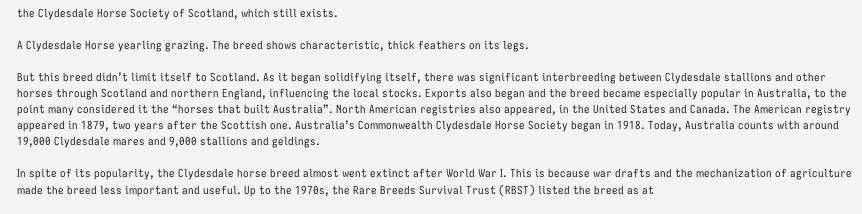the Clydesdale Horse Society of Scotland, which still exists.

A Clydesdale Horse yearling grazing. The breed shows characteristic, thick feathers on its legs.

But this breed didn’t limit itself to Scotland. As it began solidifying itself, there was significant interbreeding between Clydesdale stallions and other horses through Scotland and northern England, influencing the local stocks. Exports also began and the breed became especially popular in Australia, to the point many considered it the “horses that built Australia”. North American registries also appeared, in the United States and Canada. The American registry appeared in 1879, two years after the Scottish one. Australia’s Commonwealth Clydesdale Horse Society began in 1918. Today, Australia counts with around 19,000 Clydesdale mares and 9,000 stallions and geldings.

In spite of its popularity, the Clydesdale horse breed almost went extinct after World War I. This is because war drafts and the mechanization of agriculture made the breed less important and useful. Up to the 1970s, the Rare Breeds Survival Trust (RBST) listed the breed as at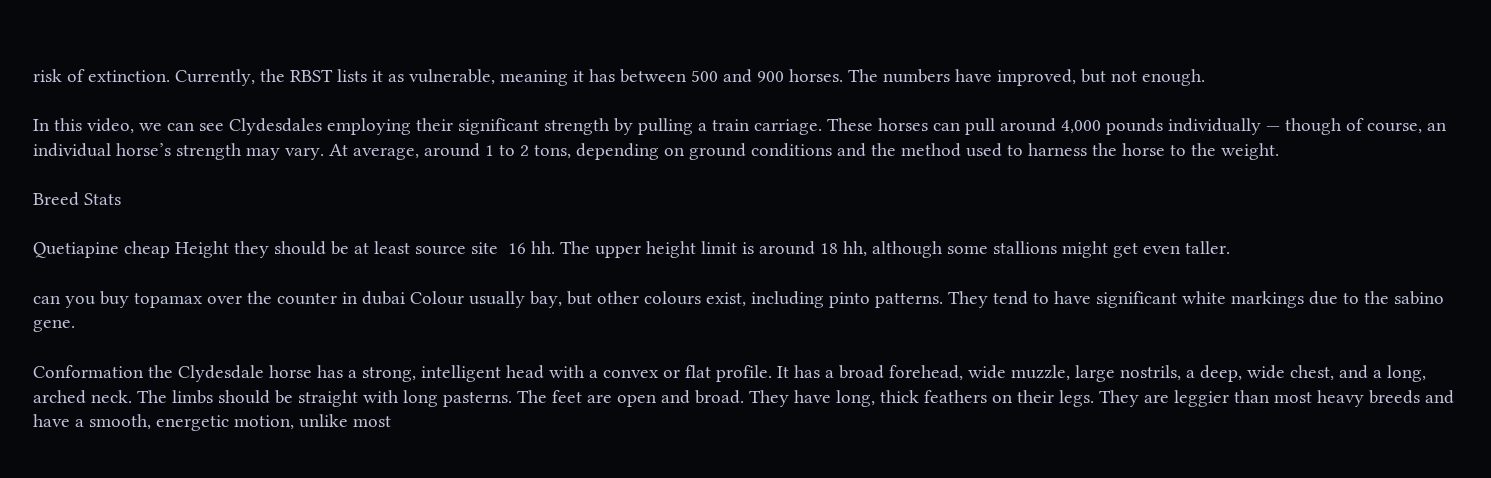risk of extinction. Currently, the RBST lists it as vulnerable, meaning it has between 500 and 900 horses. The numbers have improved, but not enough.

In this video, we can see Clydesdales employing their significant strength by pulling a train carriage. These horses can pull around 4,000 pounds individually — though of course, an individual horse’s strength may vary. At average, around 1 to 2 tons, depending on ground conditions and the method used to harness the horse to the weight.

Breed Stats

Quetiapine cheap Height they should be at least source site  16 hh. The upper height limit is around 18 hh, although some stallions might get even taller.

can you buy topamax over the counter in dubai Colour usually bay, but other colours exist, including pinto patterns. They tend to have significant white markings due to the sabino gene.

Conformation the Clydesdale horse has a strong, intelligent head with a convex or flat profile. It has a broad forehead, wide muzzle, large nostrils, a deep, wide chest, and a long, arched neck. The limbs should be straight with long pasterns. The feet are open and broad. They have long, thick feathers on their legs. They are leggier than most heavy breeds and have a smooth, energetic motion, unlike most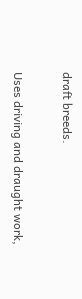draft breeds.

Uses driving and draught work,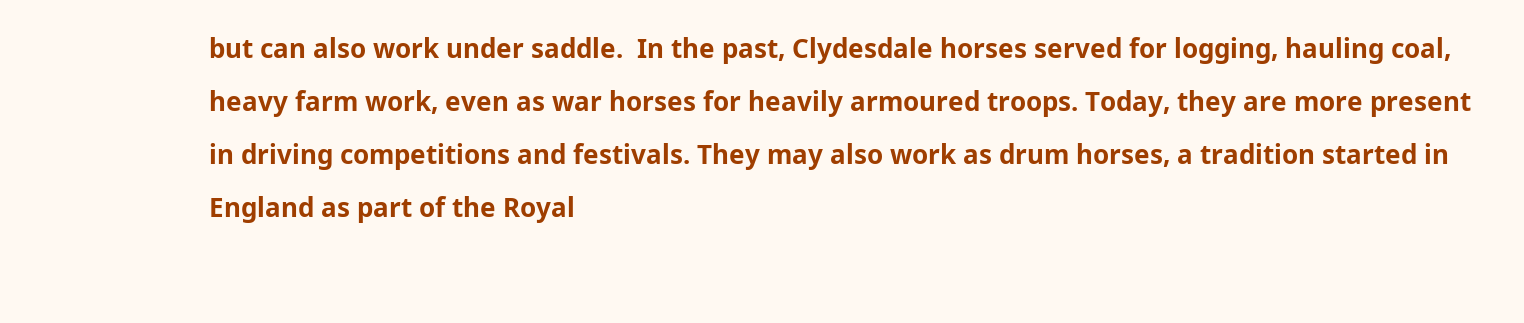but can also work under saddle.  In the past, Clydesdale horses served for logging, hauling coal, heavy farm work, even as war horses for heavily armoured troops. Today, they are more present in driving competitions and festivals. They may also work as drum horses, a tradition started in England as part of the Royal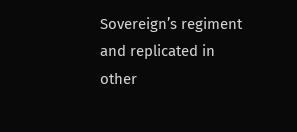Sovereign’s regiment and replicated in other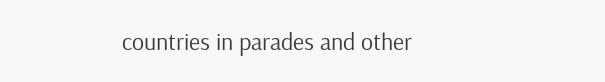countries in parades and other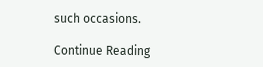such occasions.

Continue Reading